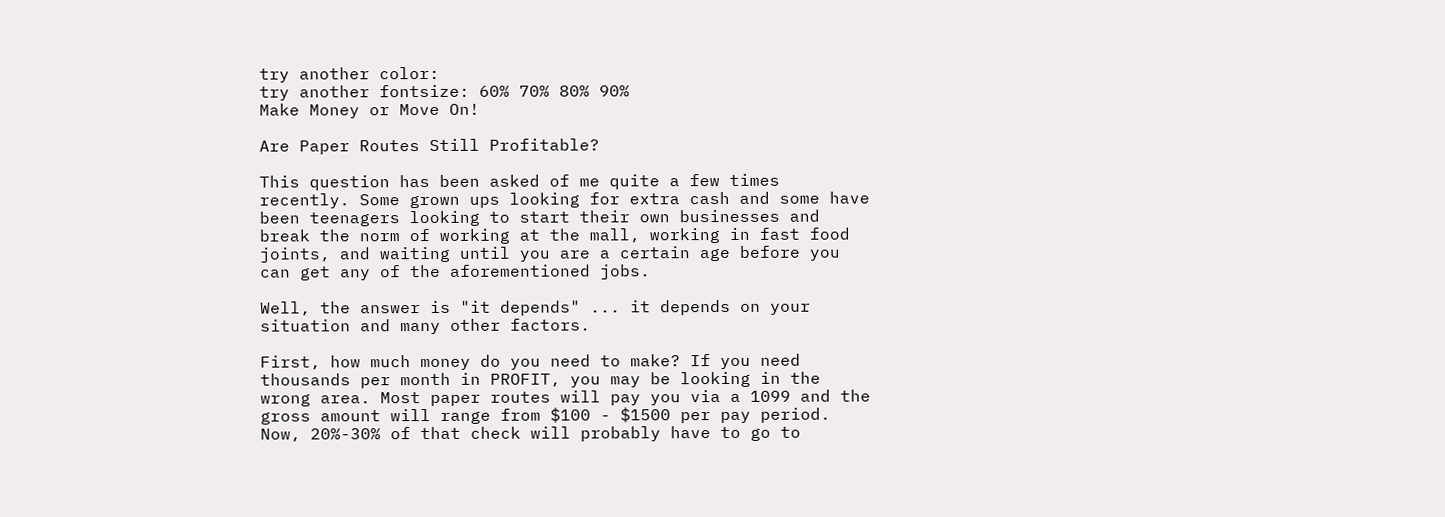try another color:
try another fontsize: 60% 70% 80% 90%
Make Money or Move On!

Are Paper Routes Still Profitable?

This question has been asked of me quite a few times recently. Some grown ups looking for extra cash and some have been teenagers looking to start their own businesses and break the norm of working at the mall, working in fast food joints, and waiting until you are a certain age before you can get any of the aforementioned jobs.

Well, the answer is "it depends" ... it depends on your situation and many other factors.

First, how much money do you need to make? If you need thousands per month in PROFIT, you may be looking in the wrong area. Most paper routes will pay you via a 1099 and the gross amount will range from $100 - $1500 per pay period. Now, 20%-30% of that check will probably have to go to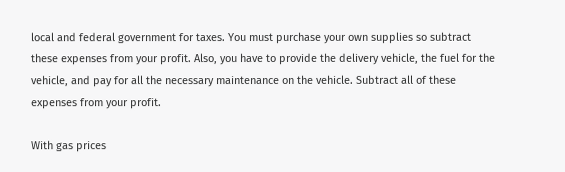local and federal government for taxes. You must purchase your own supplies so subtract these expenses from your profit. Also, you have to provide the delivery vehicle, the fuel for the vehicle, and pay for all the necessary maintenance on the vehicle. Subtract all of these expenses from your profit.

With gas prices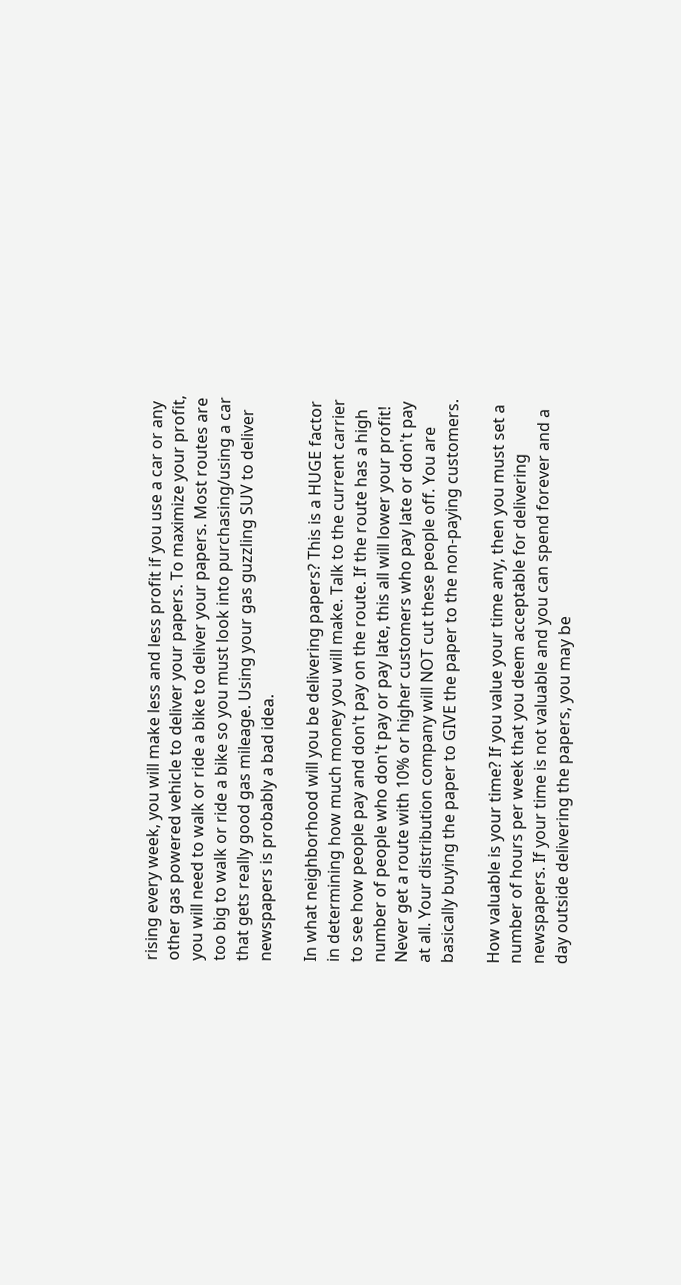rising every week, you will make less and less profit if you use a car or any other gas powered vehicle to deliver your papers. To maximize your profit, you will need to walk or ride a bike to deliver your papers. Most routes are too big to walk or ride a bike so you must look into purchasing/using a car that gets really good gas mileage. Using your gas guzzling SUV to deliver newspapers is probably a bad idea.

In what neighborhood will you be delivering papers? This is a HUGE factor in determining how much money you will make. Talk to the current carrier to see how people pay and don't pay on the route. If the route has a high number of people who don't pay or pay late, this all will lower your profit! Never get a route with 10% or higher customers who pay late or don't pay at all. Your distribution company will NOT cut these people off. You are basically buying the paper to GIVE the paper to the non-paying customers.

How valuable is your time? If you value your time any, then you must set a number of hours per week that you deem acceptable for delivering newspapers. If your time is not valuable and you can spend forever and a day outside delivering the papers, you may be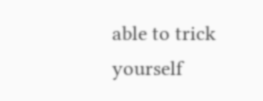able to trick yourself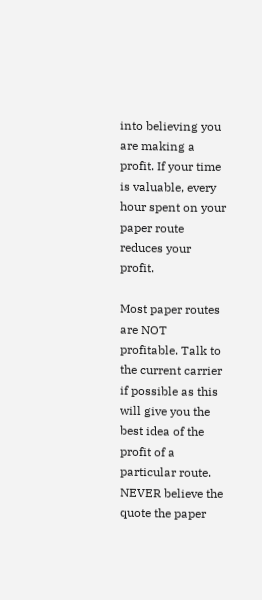into believing you are making a profit. If your time is valuable, every hour spent on your paper route reduces your profit.

Most paper routes are NOT profitable. Talk to the current carrier if possible as this will give you the best idea of the profit of a particular route. NEVER believe the quote the paper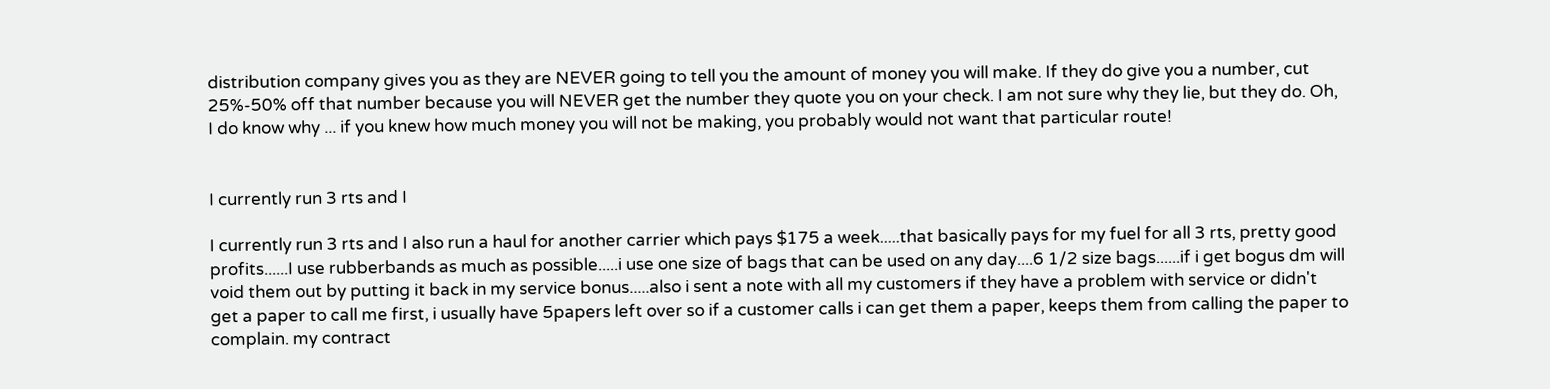distribution company gives you as they are NEVER going to tell you the amount of money you will make. If they do give you a number, cut 25%-50% off that number because you will NEVER get the number they quote you on your check. I am not sure why they lie, but they do. Oh, I do know why ... if you knew how much money you will not be making, you probably would not want that particular route!


I currently run 3 rts and I

I currently run 3 rts and I also run a haul for another carrier which pays $175 a week.....that basically pays for my fuel for all 3 rts, pretty good profits......I use rubberbands as much as possible.....i use one size of bags that can be used on any day....6 1/2 size bags......if i get bogus dm will void them out by putting it back in my service bonus.....also i sent a note with all my customers if they have a problem with service or didn't get a paper to call me first, i usually have 5papers left over so if a customer calls i can get them a paper, keeps them from calling the paper to complain. my contract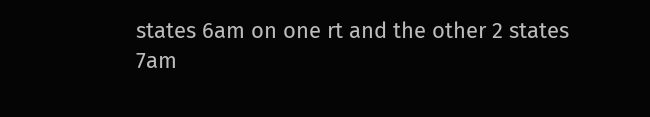states 6am on one rt and the other 2 states 7am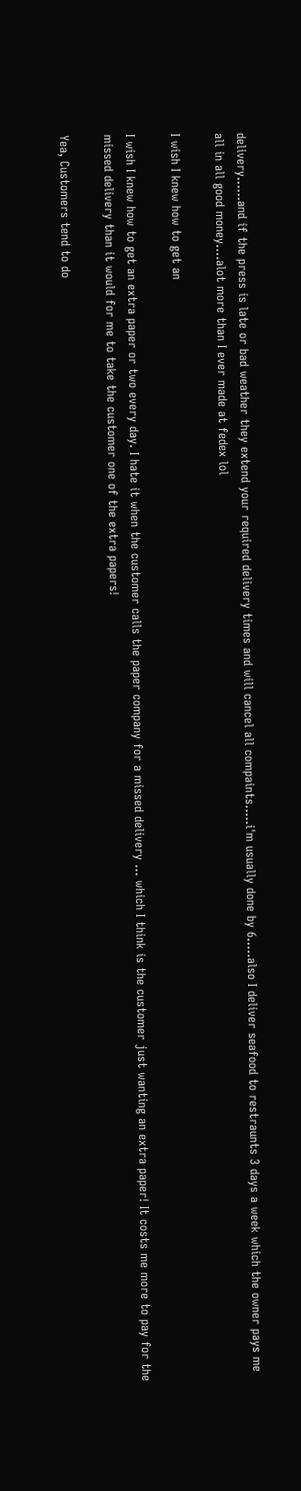delivery......and if the press is late or bad weather they extend your required delivery times and will cancel all compaints.....i'm usually done by 6.....also I deliver seafood to restraunts 3 days a week which the owner pays me all in all good money....alot more than I ever made at fedex lol

I wish I knew how to get an

I wish I knew how to get an extra paper or two every day. I hate it when the customer calls the paper company for a missed delivery ... which I think is the customer just wanting an extra paper! It costs me more to pay for the missed delivery than it would for me to take the customer one of the extra papers!

Yea, Customers tend to do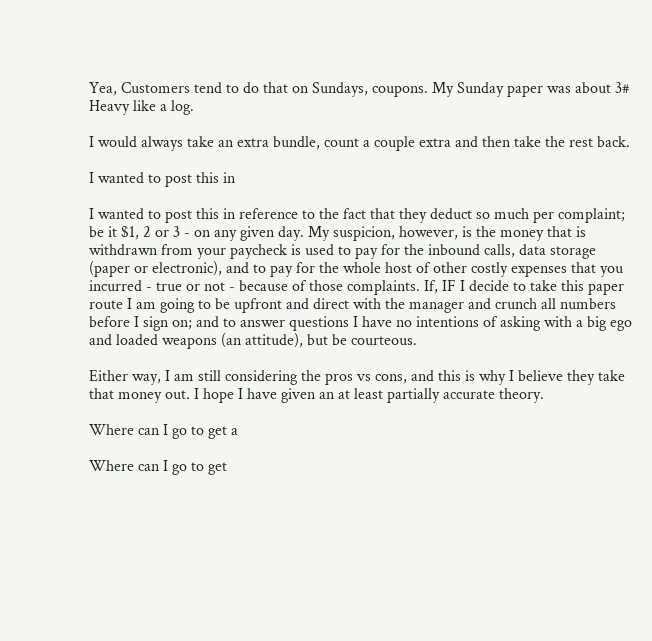Yea, Customers tend to do that on Sundays, coupons. My Sunday paper was about 3# Heavy like a log.

I would always take an extra bundle, count a couple extra and then take the rest back.

I wanted to post this in

I wanted to post this in reference to the fact that they deduct so much per complaint; be it $1, 2 or 3 - on any given day. My suspicion, however, is the money that is withdrawn from your paycheck is used to pay for the inbound calls, data storage (paper or electronic), and to pay for the whole host of other costly expenses that you incurred - true or not - because of those complaints. If, IF I decide to take this paper route I am going to be upfront and direct with the manager and crunch all numbers before I sign on; and to answer questions I have no intentions of asking with a big ego and loaded weapons (an attitude), but be courteous.

Either way, I am still considering the pros vs cons, and this is why I believe they take that money out. I hope I have given an at least partially accurate theory.

Where can I go to get a

Where can I go to get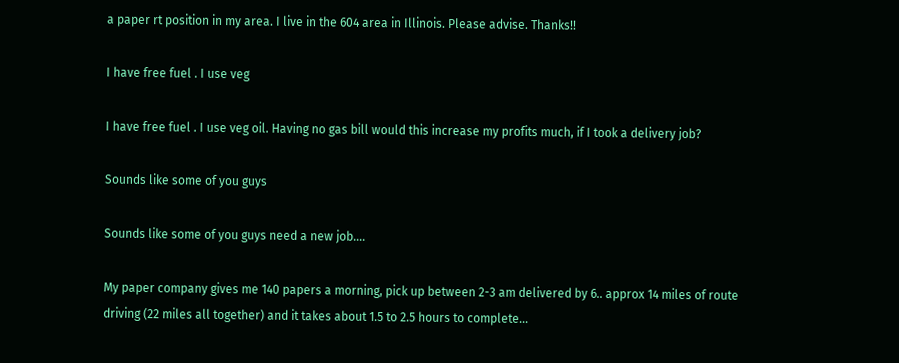a paper rt position in my area. I live in the 604 area in Illinois. Please advise. Thanks!!

I have free fuel . I use veg

I have free fuel . I use veg oil. Having no gas bill would this increase my profits much, if I took a delivery job?

Sounds like some of you guys

Sounds like some of you guys need a new job....

My paper company gives me 140 papers a morning, pick up between 2-3 am delivered by 6.. approx 14 miles of route driving (22 miles all together) and it takes about 1.5 to 2.5 hours to complete...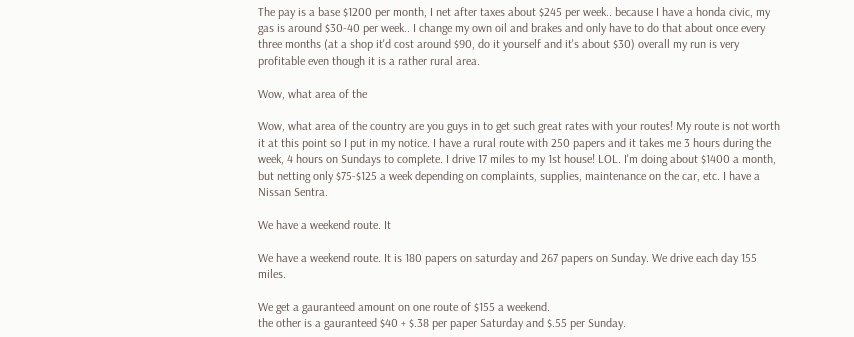The pay is a base $1200 per month, I net after taxes about $245 per week.. because I have a honda civic, my gas is around $30-40 per week.. I change my own oil and brakes and only have to do that about once every three months (at a shop it'd cost around $90, do it yourself and it's about $30) overall my run is very profitable even though it is a rather rural area.

Wow, what area of the

Wow, what area of the country are you guys in to get such great rates with your routes! My route is not worth it at this point so I put in my notice. I have a rural route with 250 papers and it takes me 3 hours during the week, 4 hours on Sundays to complete. I drive 17 miles to my 1st house! LOL. I'm doing about $1400 a month, but netting only $75-$125 a week depending on complaints, supplies, maintenance on the car, etc. I have a Nissan Sentra.

We have a weekend route. It

We have a weekend route. It is 180 papers on saturday and 267 papers on Sunday. We drive each day 155 miles.

We get a gauranteed amount on one route of $155 a weekend.
the other is a gauranteed $40 + $.38 per paper Saturday and $.55 per Sunday.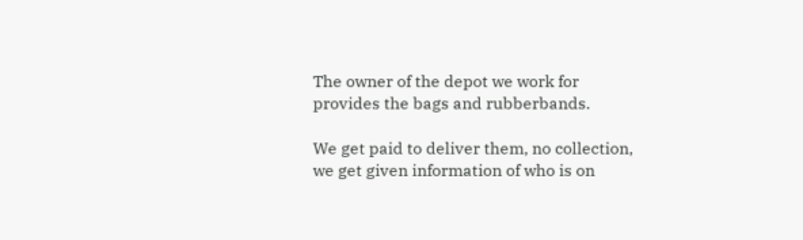The owner of the depot we work for provides the bags and rubberbands.

We get paid to deliver them, no collection, we get given information of who is on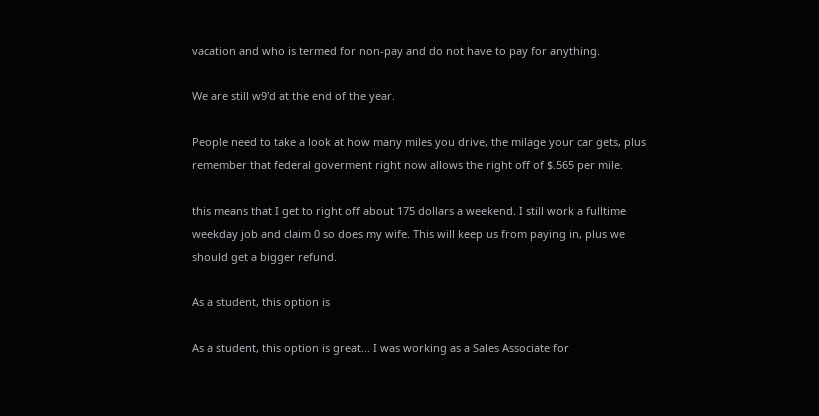vacation and who is termed for non-pay and do not have to pay for anything.

We are still w9'd at the end of the year.

People need to take a look at how many miles you drive, the milage your car gets, plus remember that federal goverment right now allows the right off of $.565 per mile.

this means that I get to right off about 175 dollars a weekend. I still work a fulltime weekday job and claim 0 so does my wife. This will keep us from paying in, plus we should get a bigger refund.

As a student, this option is

As a student, this option is great... I was working as a Sales Associate for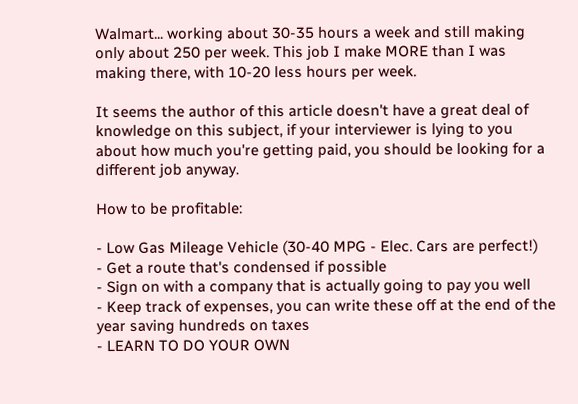Walmart... working about 30-35 hours a week and still making only about 250 per week. This job I make MORE than I was making there, with 10-20 less hours per week.

It seems the author of this article doesn't have a great deal of knowledge on this subject, if your interviewer is lying to you about how much you're getting paid, you should be looking for a different job anyway.

How to be profitable:

- Low Gas Mileage Vehicle (30-40 MPG - Elec. Cars are perfect!)
- Get a route that's condensed if possible
- Sign on with a company that is actually going to pay you well
- Keep track of expenses, you can write these off at the end of the year saving hundreds on taxes
- LEARN TO DO YOUR OWN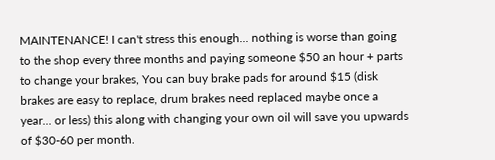MAINTENANCE! I can't stress this enough... nothing is worse than going to the shop every three months and paying someone $50 an hour + parts to change your brakes, You can buy brake pads for around $15 (disk brakes are easy to replace, drum brakes need replaced maybe once a year... or less) this along with changing your own oil will save you upwards of $30-60 per month.